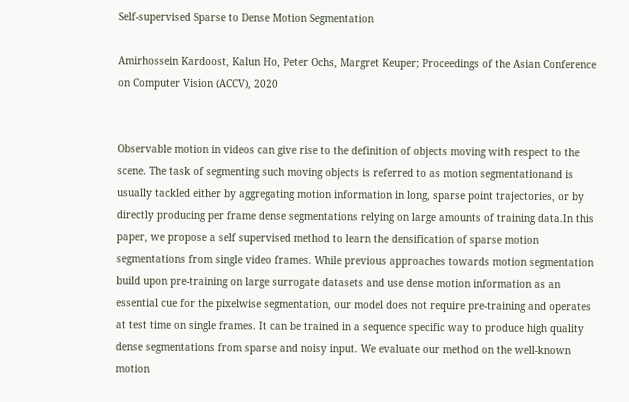Self-supervised Sparse to Dense Motion Segmentation

Amirhossein Kardoost, Kalun Ho, Peter Ochs, Margret Keuper; Proceedings of the Asian Conference on Computer Vision (ACCV), 2020


Observable motion in videos can give rise to the definition of objects moving with respect to the scene. The task of segmenting such moving objects is referred to as motion segmentationand is usually tackled either by aggregating motion information in long, sparse point trajectories, or by directly producing per frame dense segmentations relying on large amounts of training data.In this paper, we propose a self supervised method to learn the densification of sparse motion segmentations from single video frames. While previous approaches towards motion segmentation build upon pre-training on large surrogate datasets and use dense motion information as an essential cue for the pixelwise segmentation, our model does not require pre-training and operates at test time on single frames. It can be trained in a sequence specific way to produce high quality dense segmentations from sparse and noisy input. We evaluate our method on the well-known motion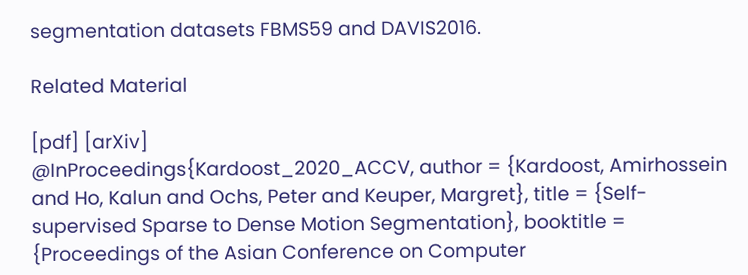segmentation datasets FBMS59 and DAVIS2016.

Related Material

[pdf] [arXiv]
@InProceedings{Kardoost_2020_ACCV, author = {Kardoost, Amirhossein and Ho, Kalun and Ochs, Peter and Keuper, Margret}, title = {Self-supervised Sparse to Dense Motion Segmentation}, booktitle = {Proceedings of the Asian Conference on Computer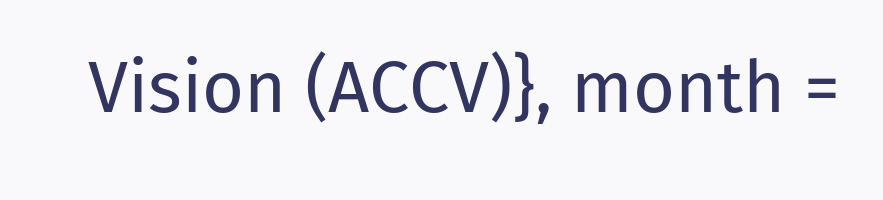Vision (ACCV)}, month =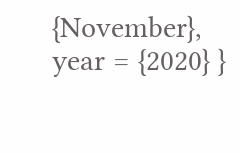{November}, year = {2020} }